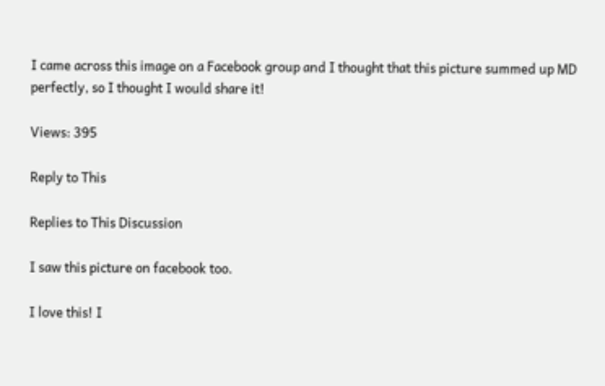I came across this image on a Facebook group and I thought that this picture summed up MD perfectly, so I thought I would share it!

Views: 395

Reply to This

Replies to This Discussion

I saw this picture on facebook too.

I love this! I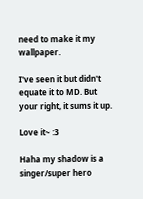need to make it my wallpaper.

I've seen it but didn't equate it to MD. But your right, it sums it up.

Love it~ :3

Haha my shadow is a singer/super hero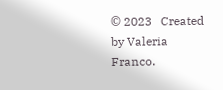© 2023   Created by Valeria Franco.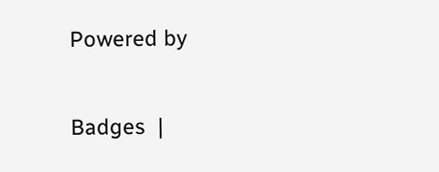Powered by

Badges  |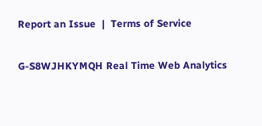Report an Issue  |  Terms of Service

G-S8WJHKYMQH Real Time Web Analytics